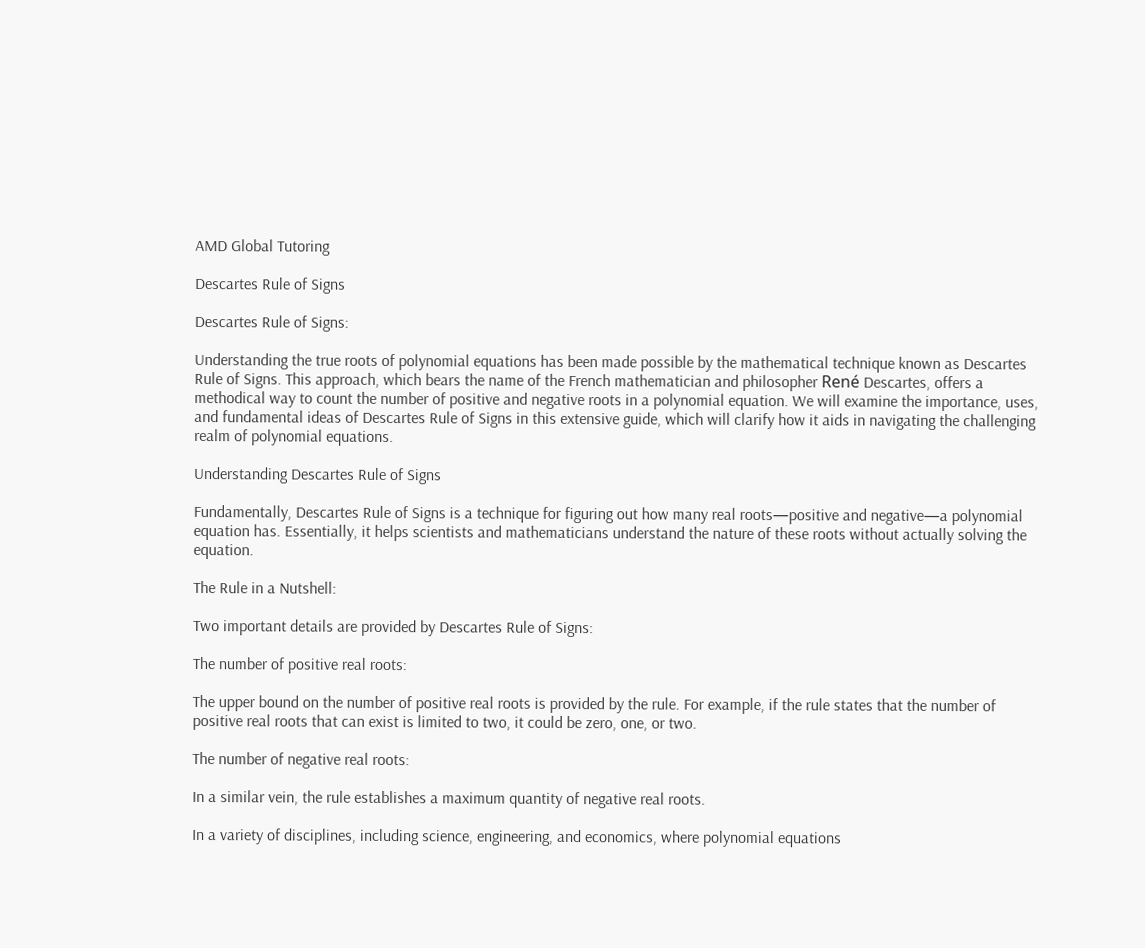AMD Global Tutoring

Descartes Rule of Signs

Descartes Rule of Signs:

Understanding the true roots of polynomial equations has been made possible by the mathematical technique known as Descartes Rule of Signs. This approach, which bears the name of the French mathematician and philosopher René Descartes, offers a methodical way to count the number of positive and negative roots in a polynomial equation. We will examine the importance, uses, and fundamental ideas of Descartes Rule of Signs in this extensive guide, which will clarify how it aids in navigating the challenging realm of polynomial equations.

Understanding Descartes Rule of Signs

Fundamentally, Descartes Rule of Signs is a technique for figuring out how many real roots—positive and negative—a polynomial equation has. Essentially, it helps scientists and mathematicians understand the nature of these roots without actually solving the equation.

The Rule in a Nutshell:

Two important details are provided by Descartes Rule of Signs:

The number of positive real roots:

The upper bound on the number of positive real roots is provided by the rule. For example, if the rule states that the number of positive real roots that can exist is limited to two, it could be zero, one, or two.

The number of negative real roots:

In a similar vein, the rule establishes a maximum quantity of negative real roots.

In a variety of disciplines, including science, engineering, and economics, where polynomial equations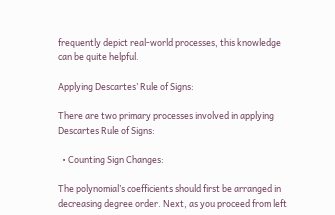frequently depict real-world processes, this knowledge can be quite helpful.

Applying Descartes’ Rule of Signs:

There are two primary processes involved in applying Descartes Rule of Signs:

  • Counting Sign Changes:

The polynomial’s coefficients should first be arranged in decreasing degree order. Next, as you proceed from left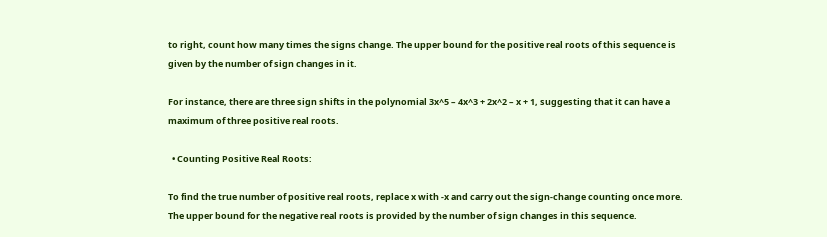to right, count how many times the signs change. The upper bound for the positive real roots of this sequence is given by the number of sign changes in it.

For instance, there are three sign shifts in the polynomial 3x^5 – 4x^3 + 2x^2 – x + 1, suggesting that it can have a maximum of three positive real roots.

  • Counting Positive Real Roots:

To find the true number of positive real roots, replace x with -x and carry out the sign-change counting once more. The upper bound for the negative real roots is provided by the number of sign changes in this sequence.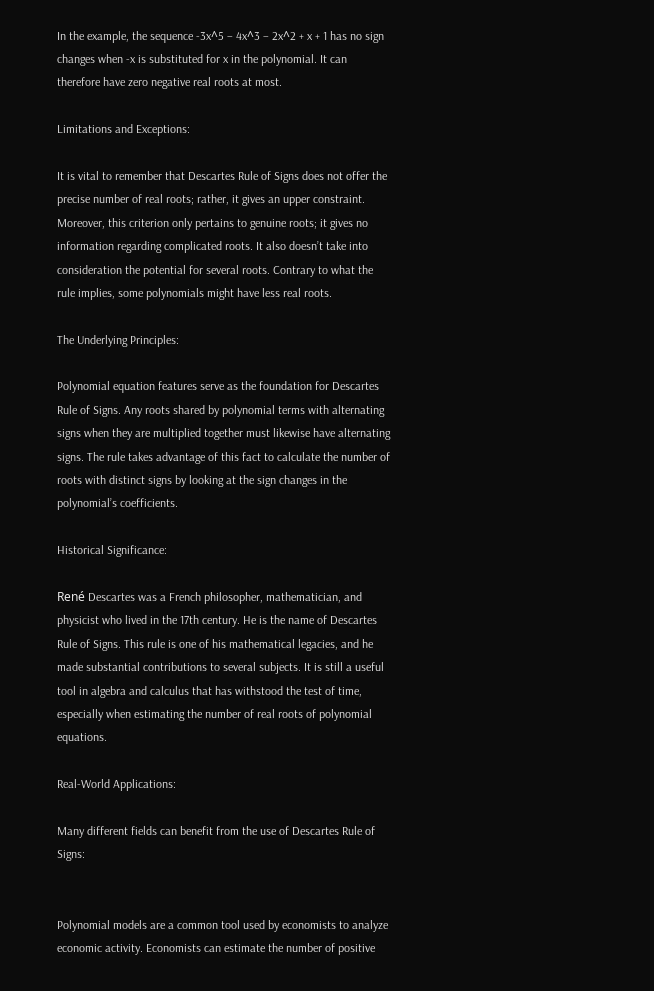In the example, the sequence -3x^5 – 4x^3 – 2x^2 + x + 1 has no sign changes when -x is substituted for x in the polynomial. It can therefore have zero negative real roots at most.

Limitations and Exceptions:

It is vital to remember that Descartes Rule of Signs does not offer the precise number of real roots; rather, it gives an upper constraint. Moreover, this criterion only pertains to genuine roots; it gives no information regarding complicated roots. It also doesn’t take into consideration the potential for several roots. Contrary to what the rule implies, some polynomials might have less real roots.

The Underlying Principles:

Polynomial equation features serve as the foundation for Descartes Rule of Signs. Any roots shared by polynomial terms with alternating signs when they are multiplied together must likewise have alternating signs. The rule takes advantage of this fact to calculate the number of roots with distinct signs by looking at the sign changes in the polynomial’s coefficients.

Historical Significance:

René Descartes was a French philosopher, mathematician, and physicist who lived in the 17th century. He is the name of Descartes Rule of Signs. This rule is one of his mathematical legacies, and he made substantial contributions to several subjects. It is still a useful tool in algebra and calculus that has withstood the test of time, especially when estimating the number of real roots of polynomial equations.

Real-World Applications:

Many different fields can benefit from the use of Descartes Rule of Signs:


Polynomial models are a common tool used by economists to analyze economic activity. Economists can estimate the number of positive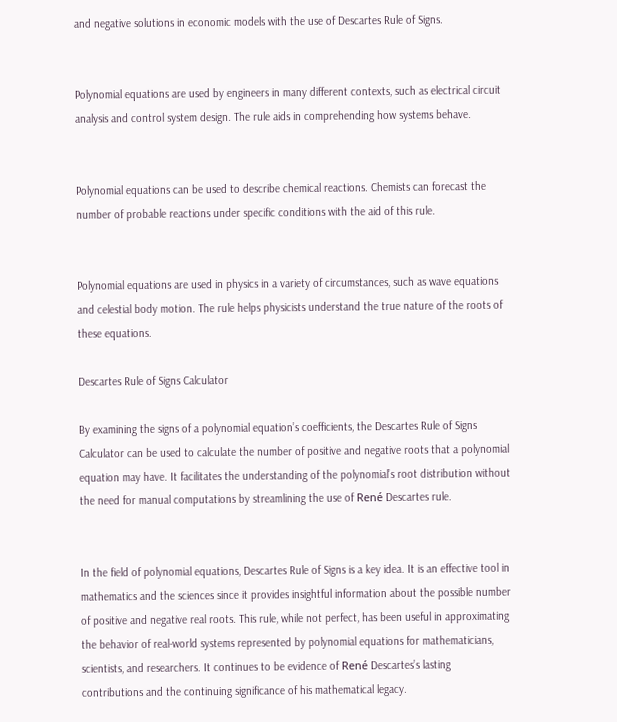and negative solutions in economic models with the use of Descartes Rule of Signs.


Polynomial equations are used by engineers in many different contexts, such as electrical circuit analysis and control system design. The rule aids in comprehending how systems behave.


Polynomial equations can be used to describe chemical reactions. Chemists can forecast the number of probable reactions under specific conditions with the aid of this rule.


Polynomial equations are used in physics in a variety of circumstances, such as wave equations and celestial body motion. The rule helps physicists understand the true nature of the roots of these equations.

Descartes Rule of Signs Calculator

By examining the signs of a polynomial equation’s coefficients, the Descartes Rule of Signs Calculator can be used to calculate the number of positive and negative roots that a polynomial equation may have. It facilitates the understanding of the polynomial’s root distribution without the need for manual computations by streamlining the use of René Descartes rule.


In the field of polynomial equations, Descartes Rule of Signs is a key idea. It is an effective tool in mathematics and the sciences since it provides insightful information about the possible number of positive and negative real roots. This rule, while not perfect, has been useful in approximating the behavior of real-world systems represented by polynomial equations for mathematicians, scientists, and researchers. It continues to be evidence of René Descartes’s lasting contributions and the continuing significance of his mathematical legacy.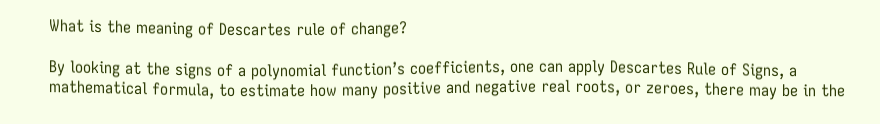What is the meaning of Descartes rule of change?

By looking at the signs of a polynomial function’s coefficients, one can apply Descartes Rule of Signs, a mathematical formula, to estimate how many positive and negative real roots, or zeroes, there may be in the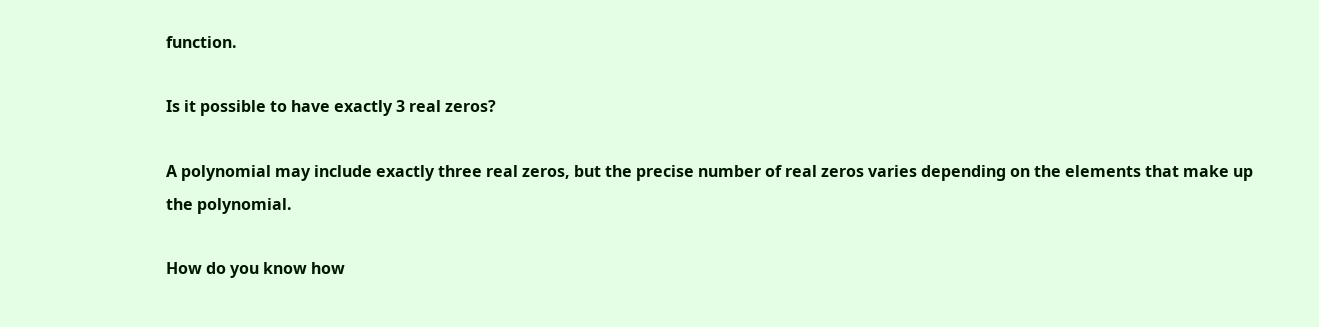function.

Is it possible to have exactly 3 real zeros?

A polynomial may include exactly three real zeros, but the precise number of real zeros varies depending on the elements that make up the polynomial.

How do you know how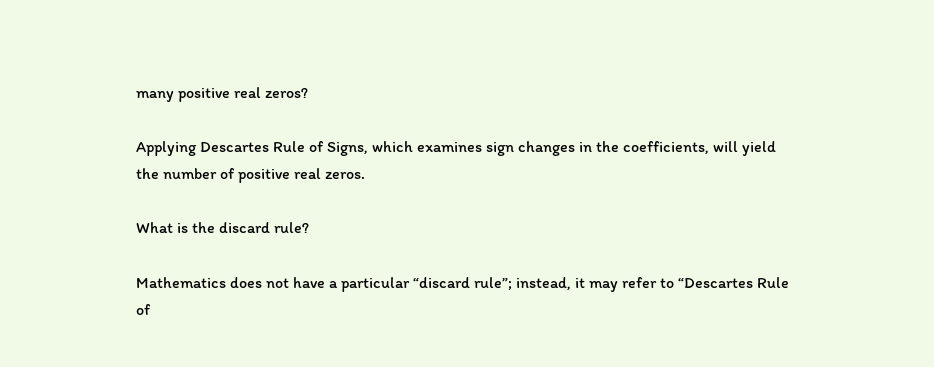many positive real zeros?

Applying Descartes Rule of Signs, which examines sign changes in the coefficients, will yield the number of positive real zeros.

What is the discard rule?

Mathematics does not have a particular “discard rule”; instead, it may refer to “Descartes Rule of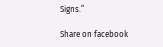Signs.”

Share on facebook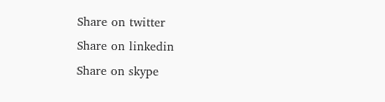Share on twitter
Share on linkedin
Share on skype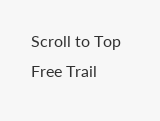Scroll to Top
Free Trail